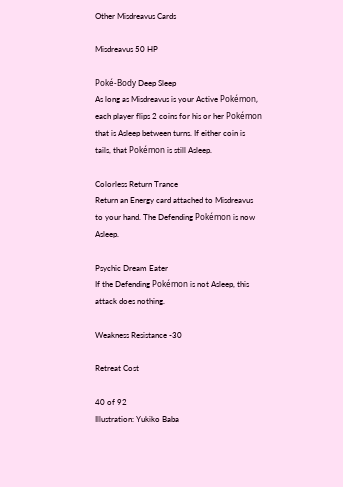Other Misdreavus Cards

Misdreavus 50 HP

Poké-Body Deep Sleep
As long as Misdreavus is your Active Pokémon, each player flips 2 coins for his or her Pokémon that is Asleep between turns. If either coin is tails, that Pokémon is still Asleep.

Colorless Return Trance
Return an Energy card attached to Misdreavus to your hand. The Defending Pokémon is now Asleep.

Psychic Dream Eater
If the Defending Pokémon is not Asleep, this attack does nothing.

Weakness Resistance -30

Retreat Cost

40 of 92
Illustration: Yukiko Baba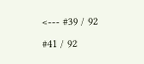<--- #39 / 92
#41 / 92